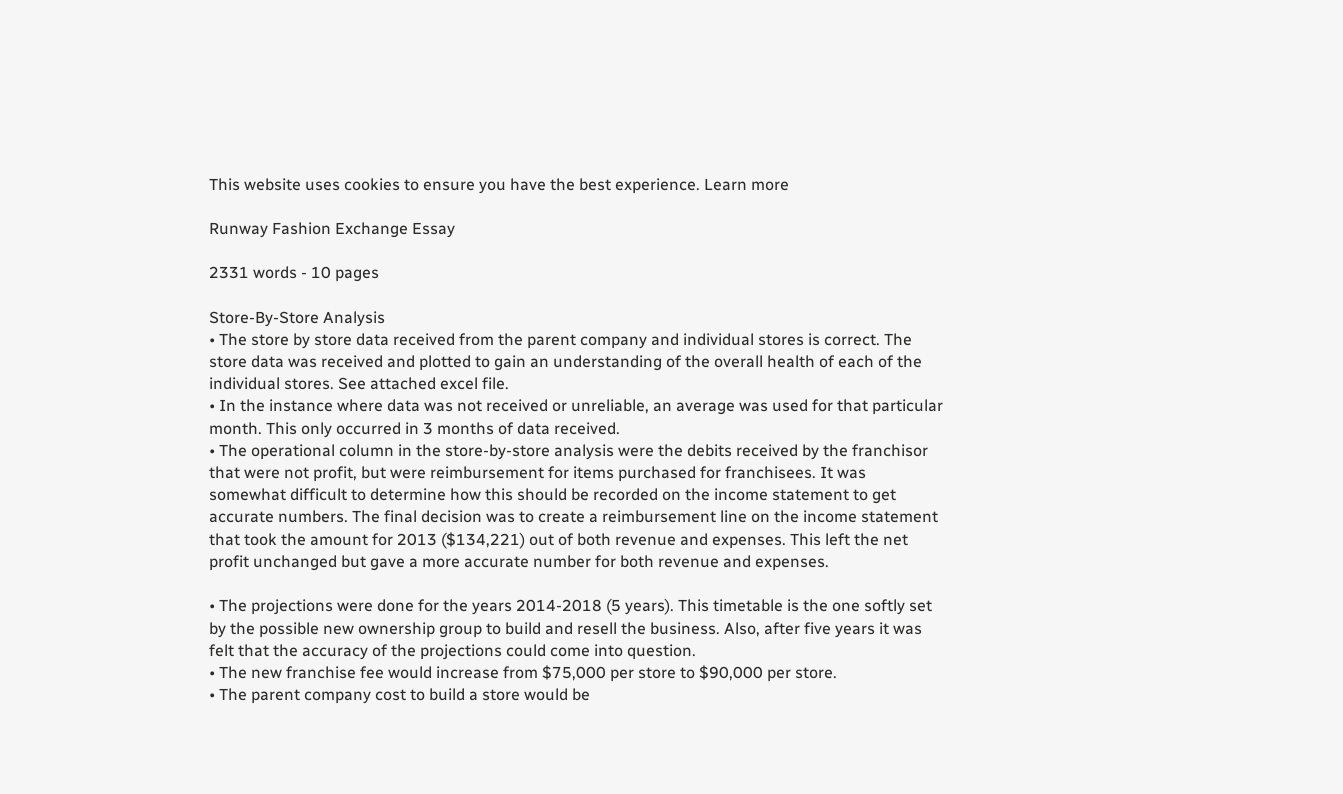This website uses cookies to ensure you have the best experience. Learn more

Runway Fashion Exchange Essay

2331 words - 10 pages

Store-By-Store Analysis
• The store by store data received from the parent company and individual stores is correct. The store data was received and plotted to gain an understanding of the overall health of each of the individual stores. See attached excel file.
• In the instance where data was not received or unreliable, an average was used for that particular month. This only occurred in 3 months of data received.
• The operational column in the store-by-store analysis were the debits received by the franchisor that were not profit, but were reimbursement for items purchased for franchisees. It was somewhat difficult to determine how this should be recorded on the income statement to get accurate numbers. The final decision was to create a reimbursement line on the income statement that took the amount for 2013 ($134,221) out of both revenue and expenses. This left the net profit unchanged but gave a more accurate number for both revenue and expenses.

• The projections were done for the years 2014-2018 (5 years). This timetable is the one softly set by the possible new ownership group to build and resell the business. Also, after five years it was felt that the accuracy of the projections could come into question.
• The new franchise fee would increase from $75,000 per store to $90,000 per store.
• The parent company cost to build a store would be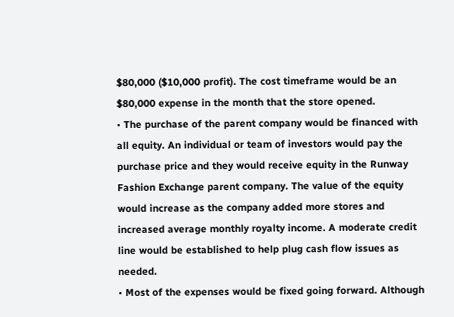$80,000 ($10,000 profit). The cost timeframe would be an $80,000 expense in the month that the store opened.
• The purchase of the parent company would be financed with all equity. An individual or team of investors would pay the purchase price and they would receive equity in the Runway Fashion Exchange parent company. The value of the equity would increase as the company added more stores and increased average monthly royalty income. A moderate credit line would be established to help plug cash flow issues as needed.
• Most of the expenses would be fixed going forward. Although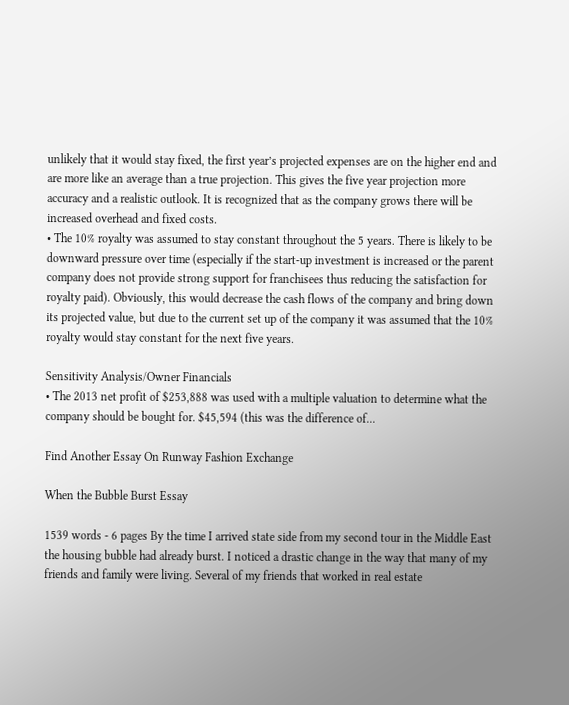unlikely that it would stay fixed, the first year’s projected expenses are on the higher end and are more like an average than a true projection. This gives the five year projection more accuracy and a realistic outlook. It is recognized that as the company grows there will be increased overhead and fixed costs.
• The 10% royalty was assumed to stay constant throughout the 5 years. There is likely to be downward pressure over time (especially if the start-up investment is increased or the parent company does not provide strong support for franchisees thus reducing the satisfaction for royalty paid). Obviously, this would decrease the cash flows of the company and bring down its projected value, but due to the current set up of the company it was assumed that the 10% royalty would stay constant for the next five years.

Sensitivity Analysis/Owner Financials
• The 2013 net profit of $253,888 was used with a multiple valuation to determine what the company should be bought for. $45,594 (this was the difference of...

Find Another Essay On Runway Fashion Exchange

When the Bubble Burst Essay

1539 words - 6 pages By the time I arrived state side from my second tour in the Middle East the housing bubble had already burst. I noticed a drastic change in the way that many of my friends and family were living. Several of my friends that worked in real estate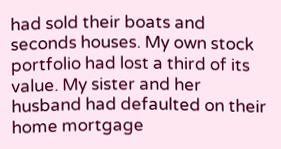had sold their boats and seconds houses. My own stock portfolio had lost a third of its value. My sister and her husband had defaulted on their home mortgage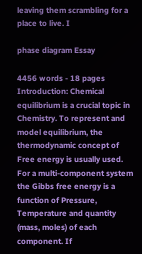leaving them scrambling for a place to live. I

phase diagram Essay

4456 words - 18 pages Introduction: Chemical equilibrium is a crucial topic in Chemistry. To represent and model equilibrium, the thermodynamic concept of Free energy is usually used. For a multi-component system the Gibbs free energy is a function of Pressure, Temperature and quantity (mass, moles) of each component. If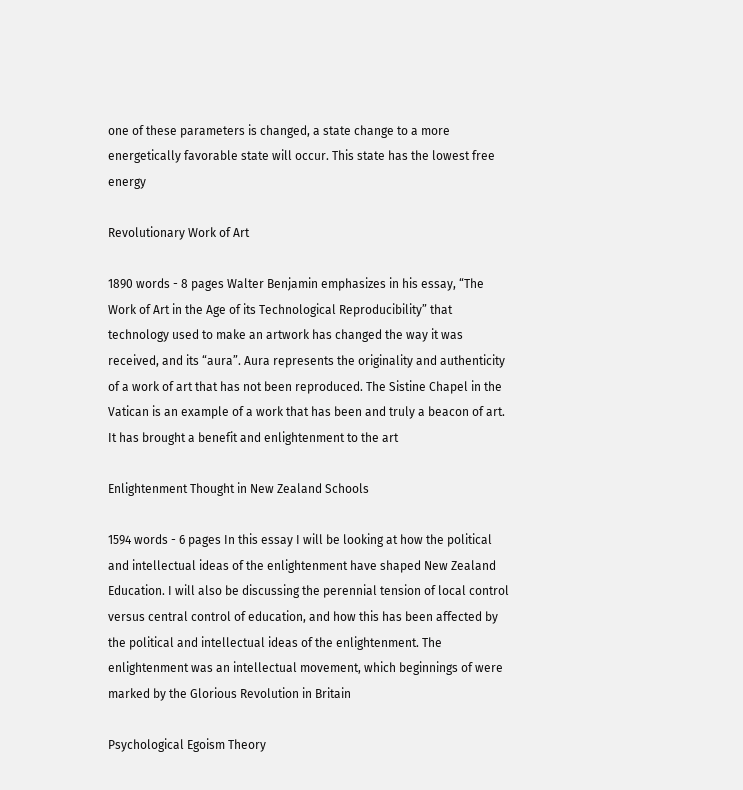one of these parameters is changed, a state change to a more energetically favorable state will occur. This state has the lowest free energy

Revolutionary Work of Art

1890 words - 8 pages Walter Benjamin emphasizes in his essay, “The Work of Art in the Age of its Technological Reproducibility” that technology used to make an artwork has changed the way it was received, and its “aura”. Aura represents the originality and authenticity of a work of art that has not been reproduced. The Sistine Chapel in the Vatican is an example of a work that has been and truly a beacon of art. It has brought a benefit and enlightenment to the art

Enlightenment Thought in New Zealand Schools

1594 words - 6 pages In this essay I will be looking at how the political and intellectual ideas of the enlightenment have shaped New Zealand Education. I will also be discussing the perennial tension of local control versus central control of education, and how this has been affected by the political and intellectual ideas of the enlightenment. The enlightenment was an intellectual movement, which beginnings of were marked by the Glorious Revolution in Britain

Psychological Egoism Theory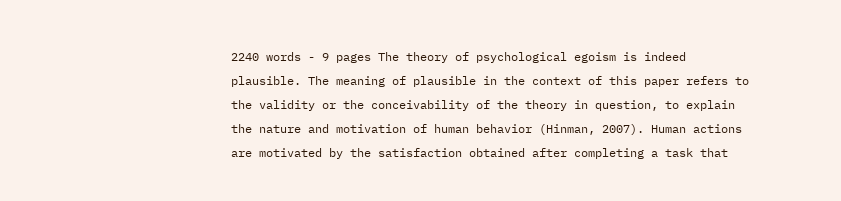2240 words - 9 pages The theory of psychological egoism is indeed plausible. The meaning of plausible in the context of this paper refers to the validity or the conceivability of the theory in question, to explain the nature and motivation of human behavior (Hinman, 2007). Human actions are motivated by the satisfaction obtained after completing a task that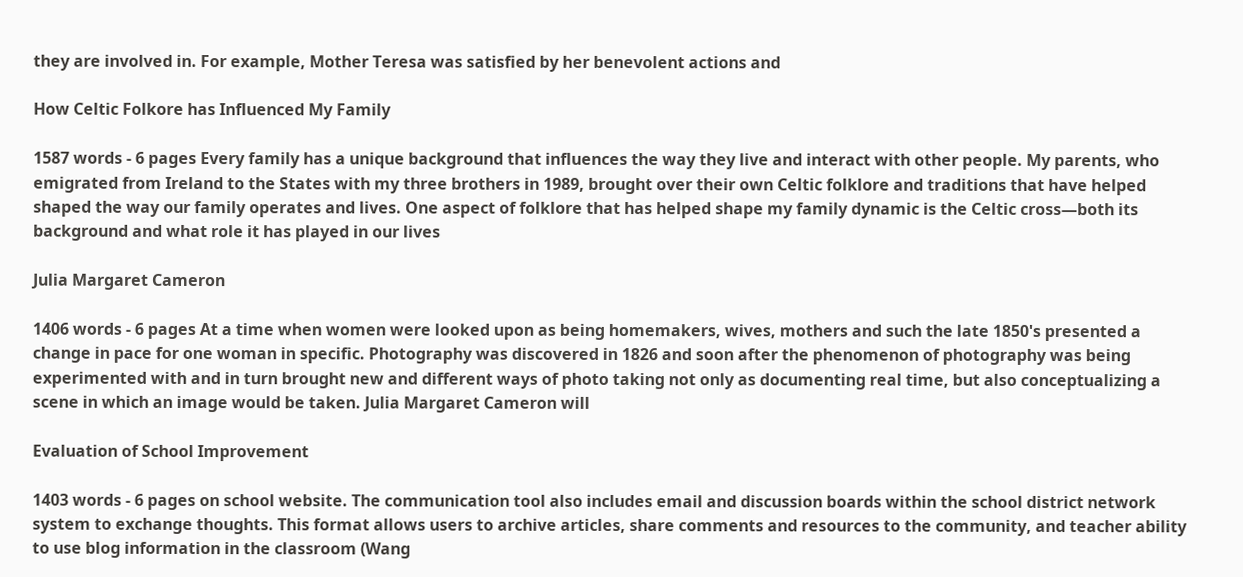they are involved in. For example, Mother Teresa was satisfied by her benevolent actions and

How Celtic Folkore has Influenced My Family

1587 words - 6 pages Every family has a unique background that influences the way they live and interact with other people. My parents, who emigrated from Ireland to the States with my three brothers in 1989, brought over their own Celtic folklore and traditions that have helped shaped the way our family operates and lives. One aspect of folklore that has helped shape my family dynamic is the Celtic cross—both its background and what role it has played in our lives

Julia Margaret Cameron

1406 words - 6 pages At a time when women were looked upon as being homemakers, wives, mothers and such the late 1850's presented a change in pace for one woman in specific. Photography was discovered in 1826 and soon after the phenomenon of photography was being experimented with and in turn brought new and different ways of photo taking not only as documenting real time, but also conceptualizing a scene in which an image would be taken. Julia Margaret Cameron will

Evaluation of School Improvement

1403 words - 6 pages on school website. The communication tool also includes email and discussion boards within the school district network system to exchange thoughts. This format allows users to archive articles, share comments and resources to the community, and teacher ability to use blog information in the classroom (Wang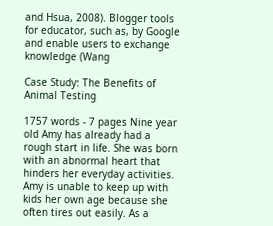and Hsua, 2008). Blogger tools for educator, such as, by Google and enable users to exchange knowledge (Wang

Case Study: The Benefits of Animal Testing

1757 words - 7 pages Nine year old Amy has already had a rough start in life. She was born with an abnormal heart that hinders her everyday activities. Amy is unable to keep up with kids her own age because she often tires out easily. As a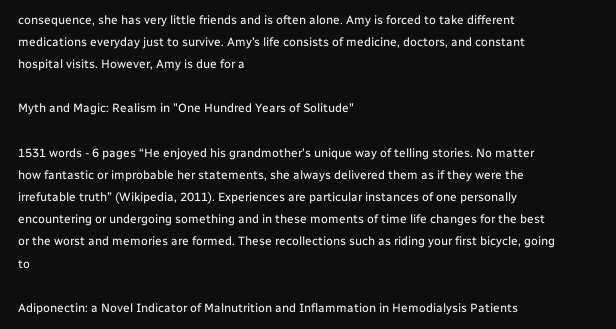consequence, she has very little friends and is often alone. Amy is forced to take different medications everyday just to survive. Amy’s life consists of medicine, doctors, and constant hospital visits. However, Amy is due for a

Myth and Magic: Realism in "One Hundred Years of Solitude"

1531 words - 6 pages “He enjoyed his grandmother's unique way of telling stories. No matter how fantastic or improbable her statements, she always delivered them as if they were the irrefutable truth” (Wikipedia, 2011). Experiences are particular instances of one personally encountering or undergoing something and in these moments of time life changes for the best or the worst and memories are formed. These recollections such as riding your first bicycle, going to

Adiponectin: a Novel Indicator of Malnutrition and Inflammation in Hemodialysis Patients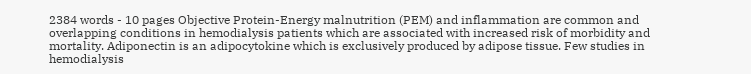2384 words - 10 pages Objective Protein-Energy malnutrition (PEM) and inflammation are common and overlapping conditions in hemodialysis patients which are associated with increased risk of morbidity and mortality. Adiponectin is an adipocytokine which is exclusively produced by adipose tissue. Few studies in hemodialysis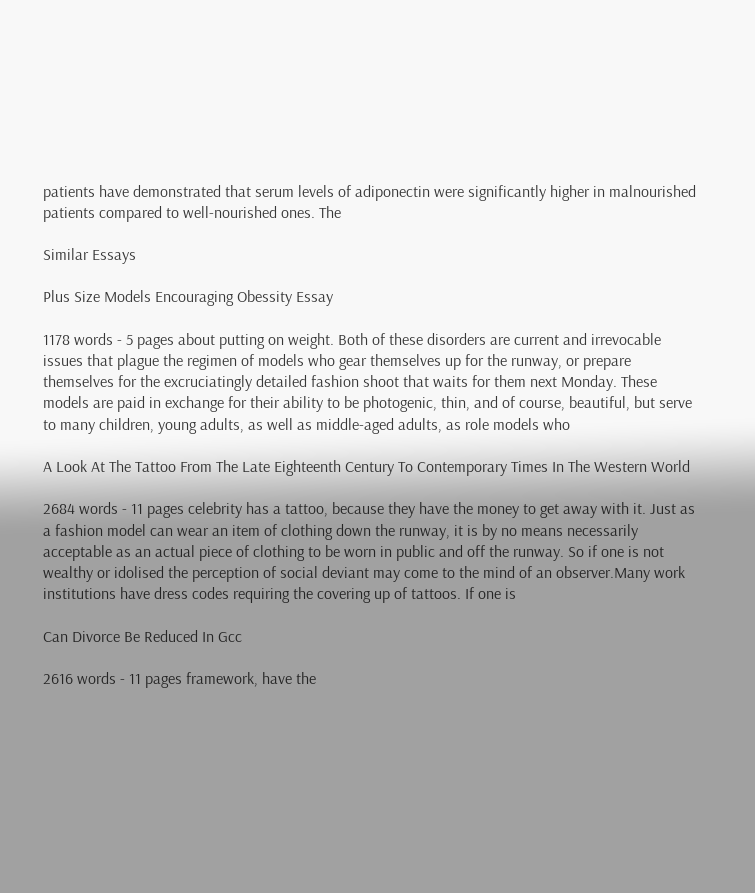patients have demonstrated that serum levels of adiponectin were significantly higher in malnourished patients compared to well-nourished ones. The

Similar Essays

Plus Size Models Encouraging Obessity Essay

1178 words - 5 pages about putting on weight. Both of these disorders are current and irrevocable issues that plague the regimen of models who gear themselves up for the runway, or prepare themselves for the excruciatingly detailed fashion shoot that waits for them next Monday. These models are paid in exchange for their ability to be photogenic, thin, and of course, beautiful, but serve to many children, young adults, as well as middle-aged adults, as role models who

A Look At The Tattoo From The Late Eighteenth Century To Contemporary Times In The Western World

2684 words - 11 pages celebrity has a tattoo, because they have the money to get away with it. Just as a fashion model can wear an item of clothing down the runway, it is by no means necessarily acceptable as an actual piece of clothing to be worn in public and off the runway. So if one is not wealthy or idolised the perception of social deviant may come to the mind of an observer.Many work institutions have dress codes requiring the covering up of tattoos. If one is

Can Divorce Be Reduced In Gcc

2616 words - 11 pages framework, have the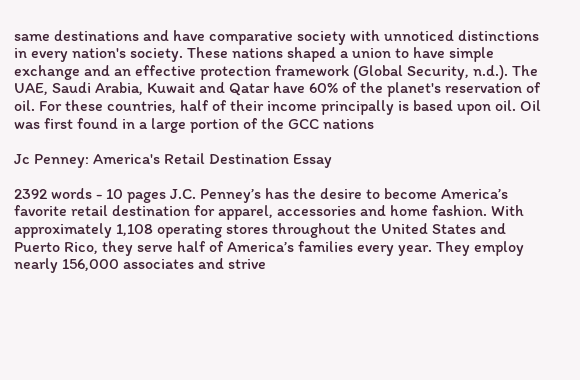same destinations and have comparative society with unnoticed distinctions in every nation's society. These nations shaped a union to have simple exchange and an effective protection framework (Global Security, n.d.). The UAE, Saudi Arabia, Kuwait and Qatar have 60% of the planet's reservation of oil. For these countries, half of their income principally is based upon oil. Oil was first found in a large portion of the GCC nations

Jc Penney: America's Retail Destination Essay

2392 words - 10 pages J.C. Penney’s has the desire to become America’s favorite retail destination for apparel, accessories and home fashion. With approximately 1,108 operating stores throughout the United States and Puerto Rico, they serve half of America’s families every year. They employ nearly 156,000 associates and strive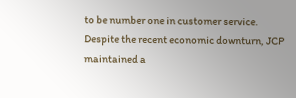to be number one in customer service. Despite the recent economic downturn, JCP maintained a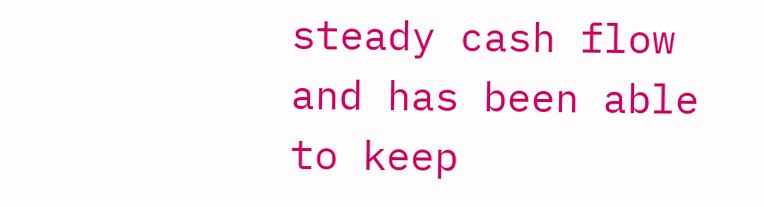steady cash flow and has been able to keep